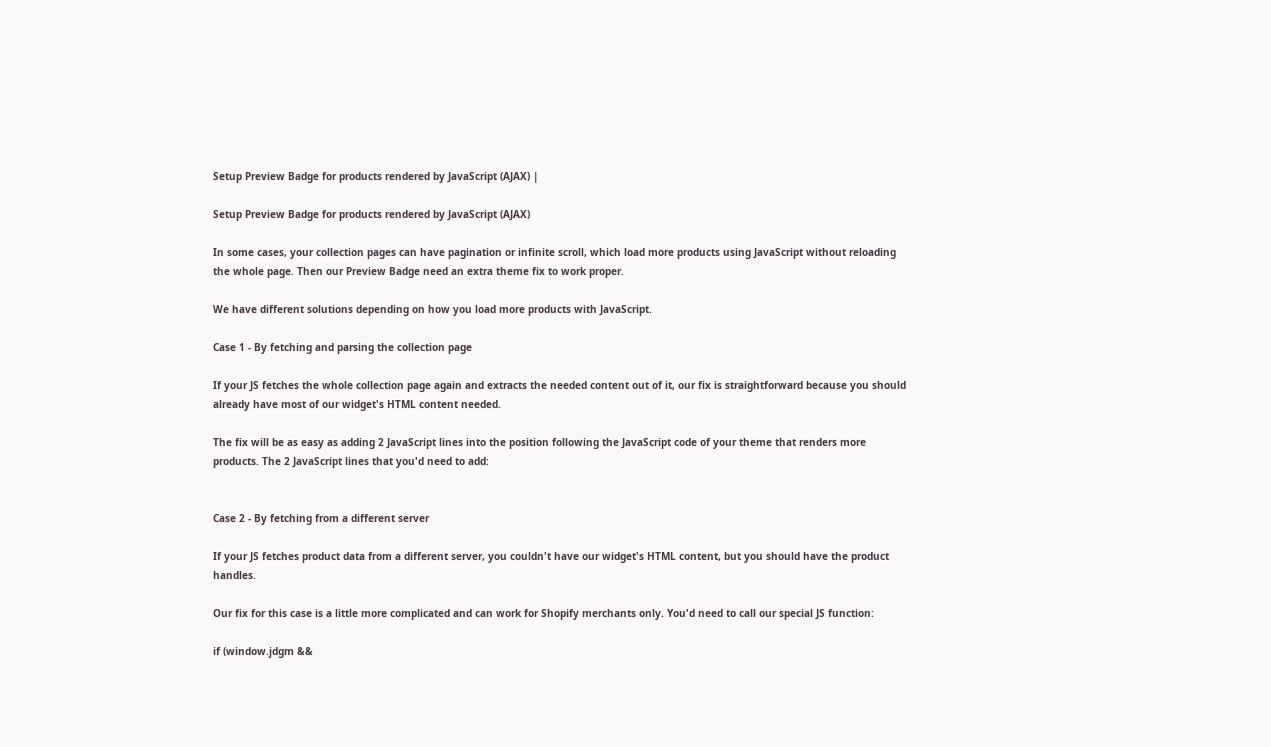Setup Preview Badge for products rendered by JavaScript (AJAX) |

Setup Preview Badge for products rendered by JavaScript (AJAX)

In some cases, your collection pages can have pagination or infinite scroll, which load more products using JavaScript without reloading the whole page. Then our Preview Badge need an extra theme fix to work proper.

We have different solutions depending on how you load more products with JavaScript.

Case 1 - By fetching and parsing the collection page

If your JS fetches the whole collection page again and extracts the needed content out of it, our fix is straightforward because you should already have most of our widget's HTML content needed.

The fix will be as easy as adding 2 JavaScript lines into the position following the JavaScript code of your theme that renders more products. The 2 JavaScript lines that you'd need to add:


Case 2 - By fetching from a different server

If your JS fetches product data from a different server, you couldn't have our widget's HTML content, but you should have the product handles.

Our fix for this case is a little more complicated and can work for Shopify merchants only. You'd need to call our special JS function:

if (window.jdgm &&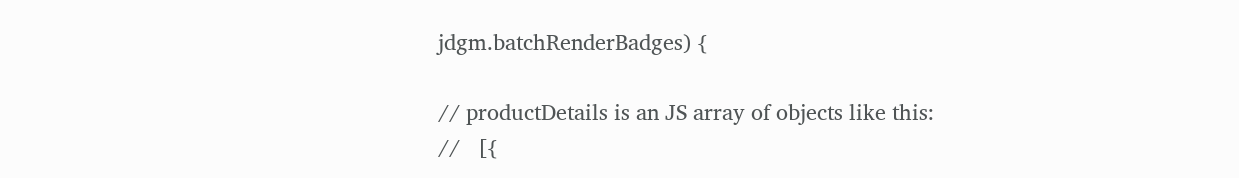jdgm.batchRenderBadges) {

// productDetails is an JS array of objects like this:
//   [{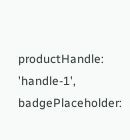productHandle: 'handle-1', badgePlaceholder: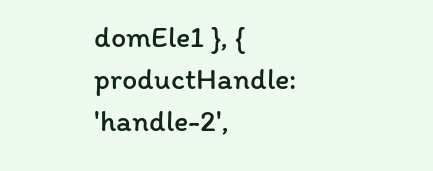domEle1 }, { productHandle: 'handle-2',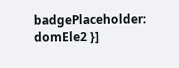badgePlaceholder: domEle2 }]